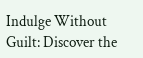Indulge Without Guilt: Discover the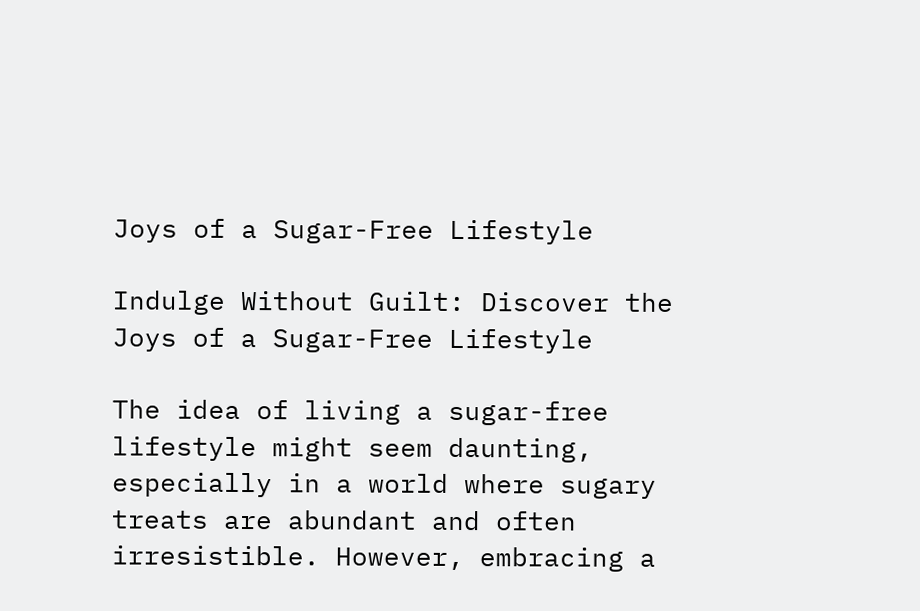Joys of a Sugar-Free Lifestyle

Indulge Without Guilt: Discover the Joys of a Sugar-Free Lifestyle

The idea of living a sugar-free lifestyle might seem daunting, especially in a world where sugary treats are abundant and often irresistible. However, embracing a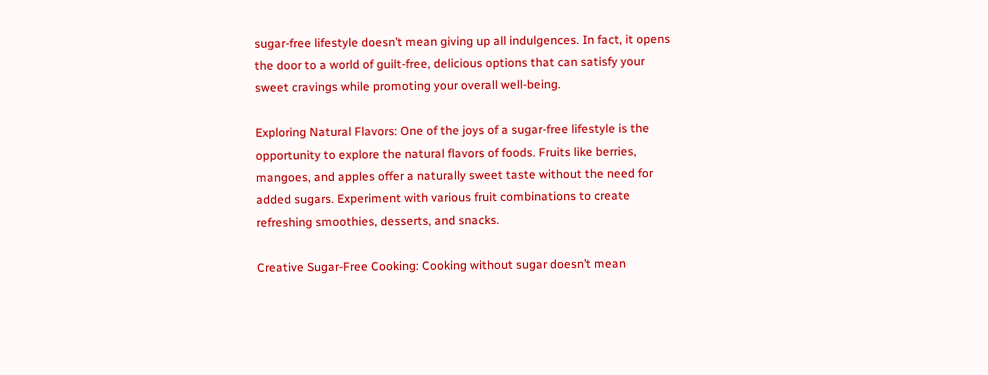sugar-free lifestyle doesn’t mean giving up all indulgences. In fact, it opens the door to a world of guilt-free, delicious options that can satisfy your sweet cravings while promoting your overall well-being.

Exploring Natural Flavors: One of the joys of a sugar-free lifestyle is the opportunity to explore the natural flavors of foods. Fruits like berries, mangoes, and apples offer a naturally sweet taste without the need for added sugars. Experiment with various fruit combinations to create refreshing smoothies, desserts, and snacks.

Creative Sugar-Free Cooking: Cooking without sugar doesn’t mean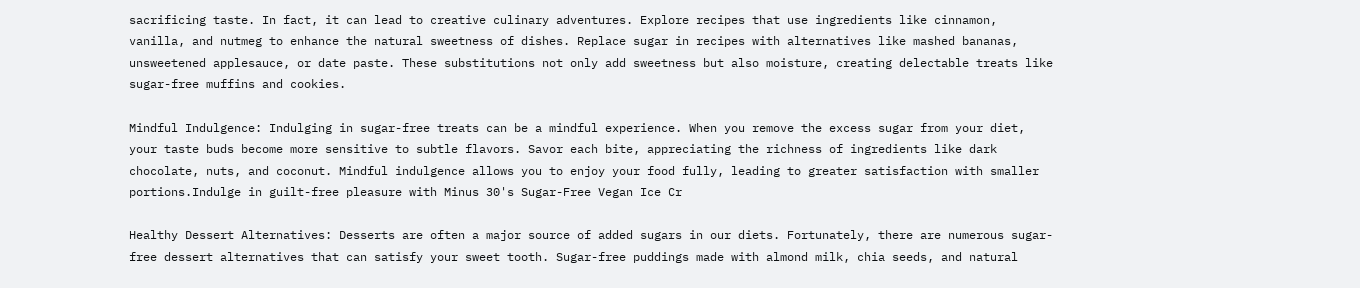sacrificing taste. In fact, it can lead to creative culinary adventures. Explore recipes that use ingredients like cinnamon, vanilla, and nutmeg to enhance the natural sweetness of dishes. Replace sugar in recipes with alternatives like mashed bananas, unsweetened applesauce, or date paste. These substitutions not only add sweetness but also moisture, creating delectable treats like sugar-free muffins and cookies.

Mindful Indulgence: Indulging in sugar-free treats can be a mindful experience. When you remove the excess sugar from your diet, your taste buds become more sensitive to subtle flavors. Savor each bite, appreciating the richness of ingredients like dark chocolate, nuts, and coconut. Mindful indulgence allows you to enjoy your food fully, leading to greater satisfaction with smaller portions.Indulge in guilt-free pleasure with Minus 30's Sugar-Free Vegan Ice Cr

Healthy Dessert Alternatives: Desserts are often a major source of added sugars in our diets. Fortunately, there are numerous sugar-free dessert alternatives that can satisfy your sweet tooth. Sugar-free puddings made with almond milk, chia seeds, and natural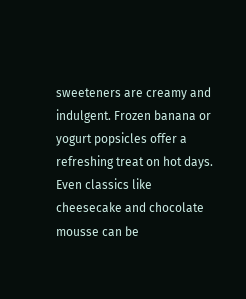sweeteners are creamy and indulgent. Frozen banana or yogurt popsicles offer a refreshing treat on hot days. Even classics like cheesecake and chocolate mousse can be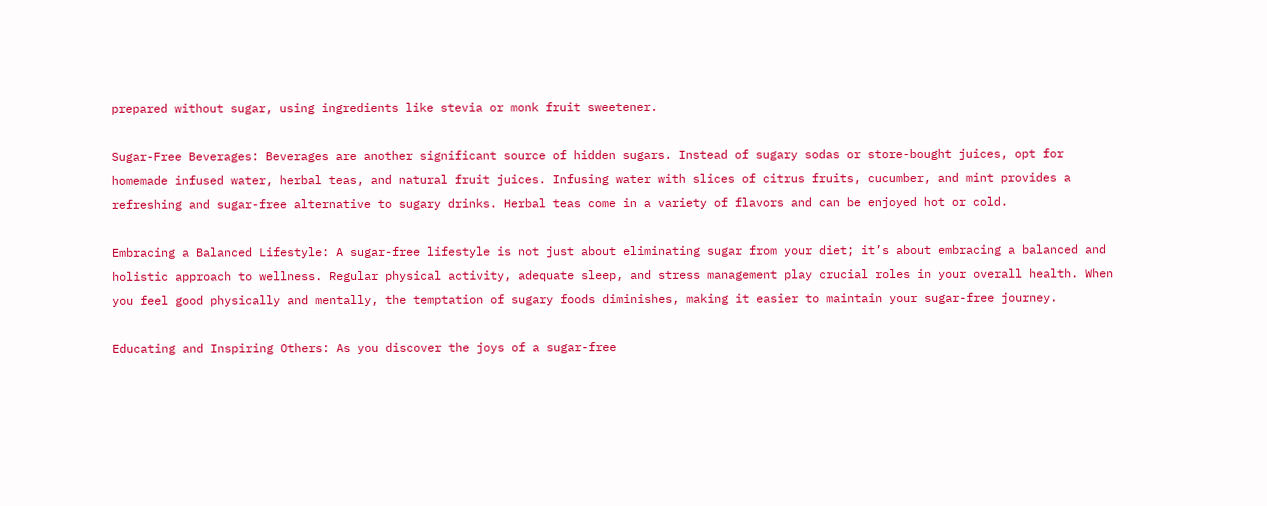prepared without sugar, using ingredients like stevia or monk fruit sweetener.

Sugar-Free Beverages: Beverages are another significant source of hidden sugars. Instead of sugary sodas or store-bought juices, opt for homemade infused water, herbal teas, and natural fruit juices. Infusing water with slices of citrus fruits, cucumber, and mint provides a refreshing and sugar-free alternative to sugary drinks. Herbal teas come in a variety of flavors and can be enjoyed hot or cold.

Embracing a Balanced Lifestyle: A sugar-free lifestyle is not just about eliminating sugar from your diet; it’s about embracing a balanced and holistic approach to wellness. Regular physical activity, adequate sleep, and stress management play crucial roles in your overall health. When you feel good physically and mentally, the temptation of sugary foods diminishes, making it easier to maintain your sugar-free journey.

Educating and Inspiring Others: As you discover the joys of a sugar-free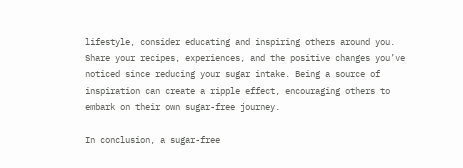lifestyle, consider educating and inspiring others around you. Share your recipes, experiences, and the positive changes you’ve noticed since reducing your sugar intake. Being a source of inspiration can create a ripple effect, encouraging others to embark on their own sugar-free journey.

In conclusion, a sugar-free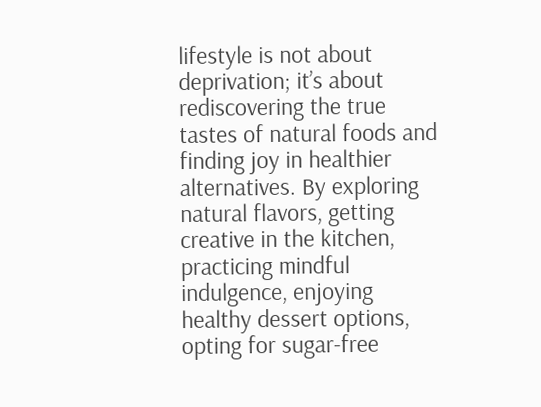lifestyle is not about deprivation; it’s about rediscovering the true tastes of natural foods and finding joy in healthier alternatives. By exploring natural flavors, getting creative in the kitchen, practicing mindful indulgence, enjoying healthy dessert options, opting for sugar-free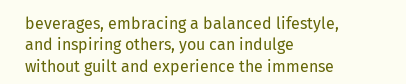beverages, embracing a balanced lifestyle, and inspiring others, you can indulge without guilt and experience the immense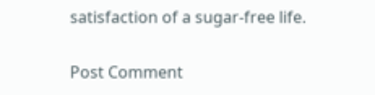satisfaction of a sugar-free life.

Post Comment